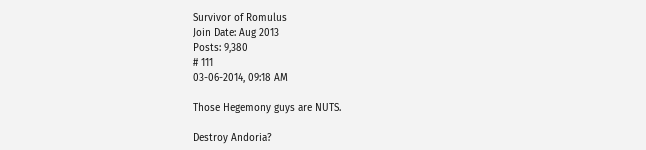Survivor of Romulus
Join Date: Aug 2013
Posts: 9,380
# 111
03-06-2014, 09:18 AM

Those Hegemony guys are NUTS.

Destroy Andoria?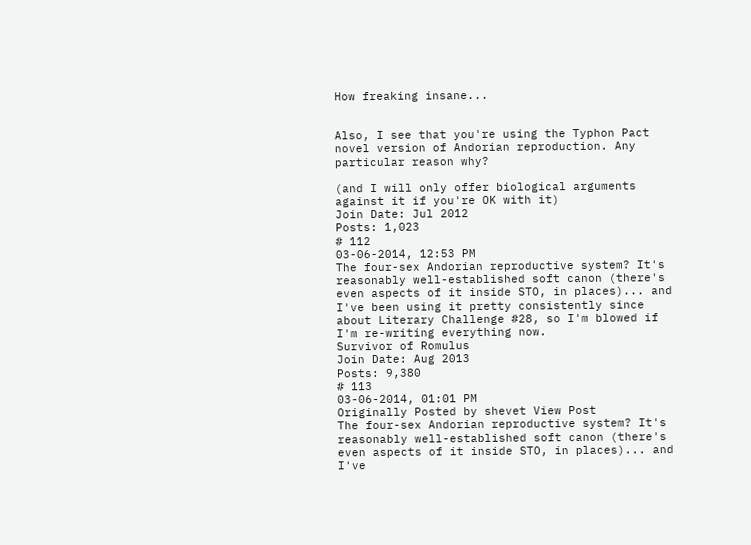How freaking insane...


Also, I see that you're using the Typhon Pact novel version of Andorian reproduction. Any particular reason why?

(and I will only offer biological arguments against it if you're OK with it)
Join Date: Jul 2012
Posts: 1,023
# 112
03-06-2014, 12:53 PM
The four-sex Andorian reproductive system? It's reasonably well-established soft canon (there's even aspects of it inside STO, in places)... and I've been using it pretty consistently since about Literary Challenge #28, so I'm blowed if I'm re-writing everything now.
Survivor of Romulus
Join Date: Aug 2013
Posts: 9,380
# 113
03-06-2014, 01:01 PM
Originally Posted by shevet View Post
The four-sex Andorian reproductive system? It's reasonably well-established soft canon (there's even aspects of it inside STO, in places)... and I've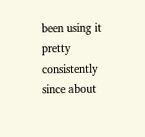been using it pretty consistently since about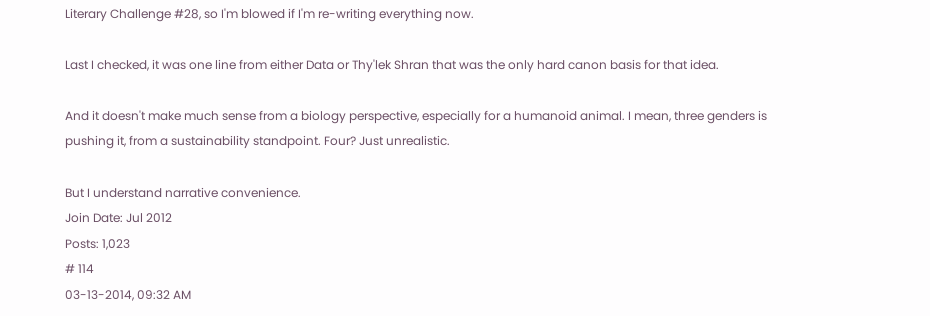Literary Challenge #28, so I'm blowed if I'm re-writing everything now.

Last I checked, it was one line from either Data or Thy'lek Shran that was the only hard canon basis for that idea.

And it doesn't make much sense from a biology perspective, especially for a humanoid animal. I mean, three genders is pushing it, from a sustainability standpoint. Four? Just unrealistic.

But I understand narrative convenience.
Join Date: Jul 2012
Posts: 1,023
# 114
03-13-2014, 09:32 AM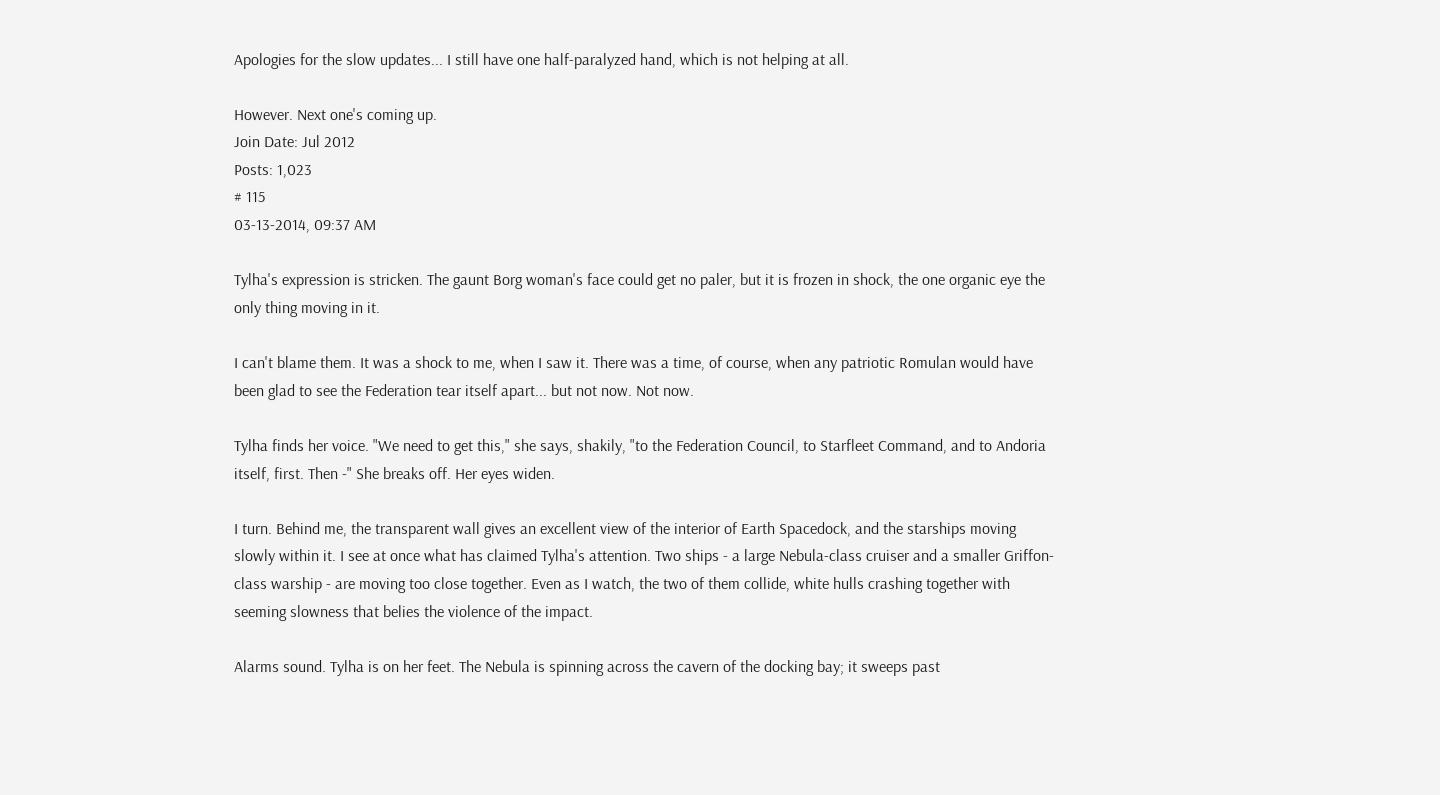Apologies for the slow updates... I still have one half-paralyzed hand, which is not helping at all.

However. Next one's coming up.
Join Date: Jul 2012
Posts: 1,023
# 115
03-13-2014, 09:37 AM

Tylha's expression is stricken. The gaunt Borg woman's face could get no paler, but it is frozen in shock, the one organic eye the only thing moving in it.

I can't blame them. It was a shock to me, when I saw it. There was a time, of course, when any patriotic Romulan would have been glad to see the Federation tear itself apart... but not now. Not now.

Tylha finds her voice. "We need to get this," she says, shakily, "to the Federation Council, to Starfleet Command, and to Andoria itself, first. Then -" She breaks off. Her eyes widen.

I turn. Behind me, the transparent wall gives an excellent view of the interior of Earth Spacedock, and the starships moving slowly within it. I see at once what has claimed Tylha's attention. Two ships - a large Nebula-class cruiser and a smaller Griffon-class warship - are moving too close together. Even as I watch, the two of them collide, white hulls crashing together with seeming slowness that belies the violence of the impact.

Alarms sound. Tylha is on her feet. The Nebula is spinning across the cavern of the docking bay; it sweeps past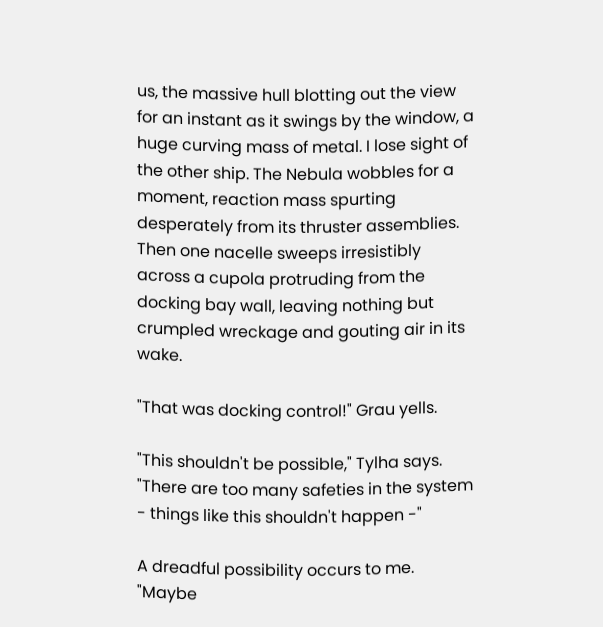us, the massive hull blotting out the view for an instant as it swings by the window, a huge curving mass of metal. I lose sight of the other ship. The Nebula wobbles for a moment, reaction mass spurting desperately from its thruster assemblies. Then one nacelle sweeps irresistibly across a cupola protruding from the docking bay wall, leaving nothing but crumpled wreckage and gouting air in its wake.

"That was docking control!" Grau yells.

"This shouldn't be possible," Tylha says. "There are too many safeties in the system - things like this shouldn't happen -"

A dreadful possibility occurs to me. "Maybe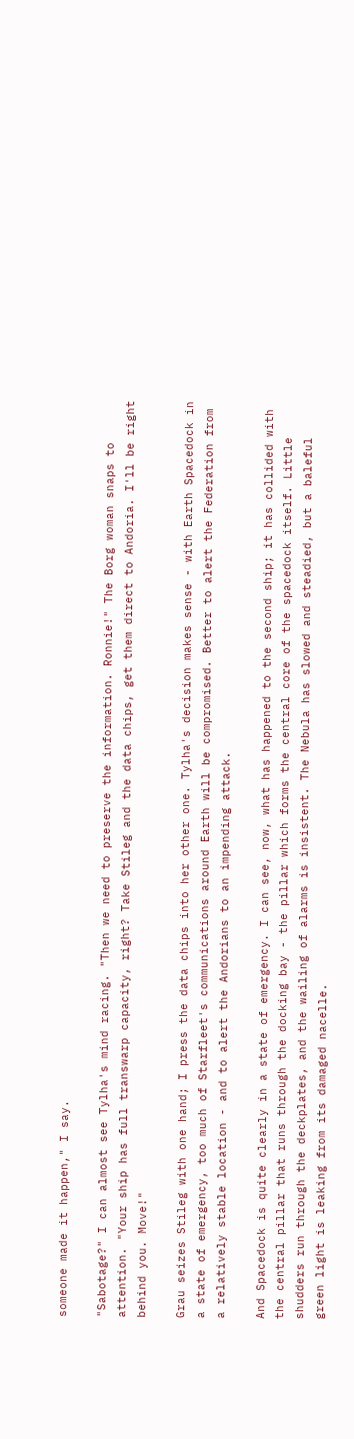someone made it happen," I say.

"Sabotage?" I can almost see Tylha's mind racing. "Then we need to preserve the information. Ronnie!" The Borg woman snaps to attention. "Your ship has full transwarp capacity, right? Take Stileg and the data chips, get them direct to Andoria. I'll be right behind you. Move!"

Grau seizes Stileg with one hand; I press the data chips into her other one. Tylha's decision makes sense - with Earth Spacedock in a state of emergency, too much of Starfleet's communications around Earth will be compromised. Better to alert the Federation from a relatively stable location - and to alert the Andorians to an impending attack.

And Spacedock is quite clearly in a state of emergency. I can see, now, what has happened to the second ship; it has collided with the central pillar that runs through the docking bay - the pillar which forms the central core of the spacedock itself. Little shudders run through the deckplates, and the wailing of alarms is insistent. The Nebula has slowed and steadied, but a baleful green light is leaking from its damaged nacelle.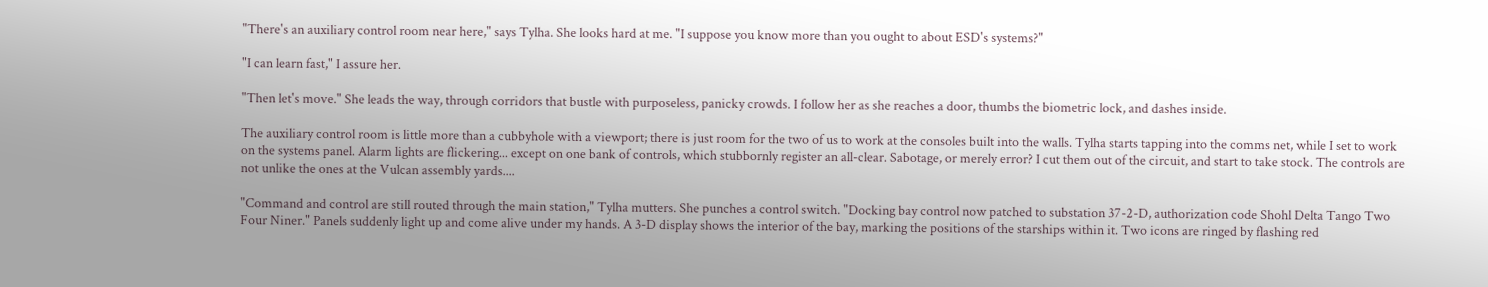"There's an auxiliary control room near here," says Tylha. She looks hard at me. "I suppose you know more than you ought to about ESD's systems?"

"I can learn fast," I assure her.

"Then let's move." She leads the way, through corridors that bustle with purposeless, panicky crowds. I follow her as she reaches a door, thumbs the biometric lock, and dashes inside.

The auxiliary control room is little more than a cubbyhole with a viewport; there is just room for the two of us to work at the consoles built into the walls. Tylha starts tapping into the comms net, while I set to work on the systems panel. Alarm lights are flickering... except on one bank of controls, which stubbornly register an all-clear. Sabotage, or merely error? I cut them out of the circuit, and start to take stock. The controls are not unlike the ones at the Vulcan assembly yards....

"Command and control are still routed through the main station," Tylha mutters. She punches a control switch. "Docking bay control now patched to substation 37-2-D, authorization code Shohl Delta Tango Two Four Niner." Panels suddenly light up and come alive under my hands. A 3-D display shows the interior of the bay, marking the positions of the starships within it. Two icons are ringed by flashing red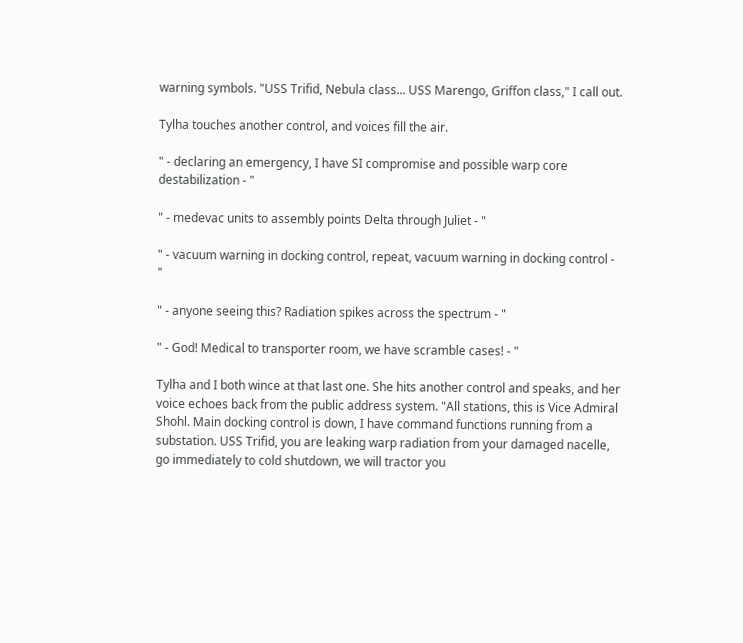warning symbols. "USS Trifid, Nebula class... USS Marengo, Griffon class," I call out.

Tylha touches another control, and voices fill the air.

" - declaring an emergency, I have SI compromise and possible warp core destabilization - "

" - medevac units to assembly points Delta through Juliet - "

" - vacuum warning in docking control, repeat, vacuum warning in docking control - "

" - anyone seeing this? Radiation spikes across the spectrum - "

" - God! Medical to transporter room, we have scramble cases! - "

Tylha and I both wince at that last one. She hits another control and speaks, and her voice echoes back from the public address system. "All stations, this is Vice Admiral Shohl. Main docking control is down, I have command functions running from a substation. USS Trifid, you are leaking warp radiation from your damaged nacelle, go immediately to cold shutdown, we will tractor you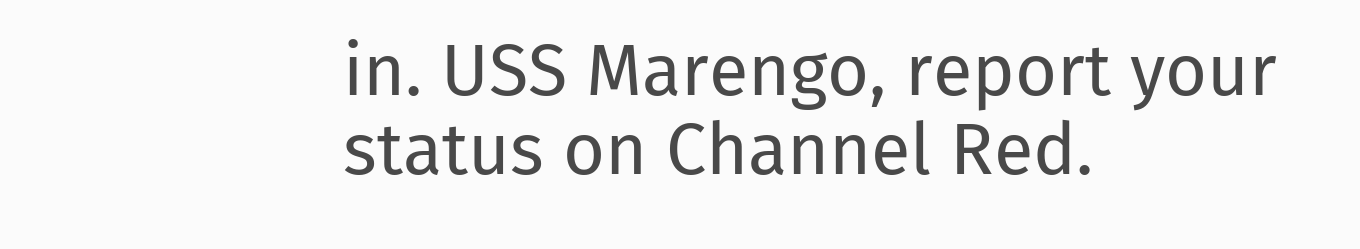in. USS Marengo, report your status on Channel Red.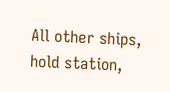All other ships, hold station,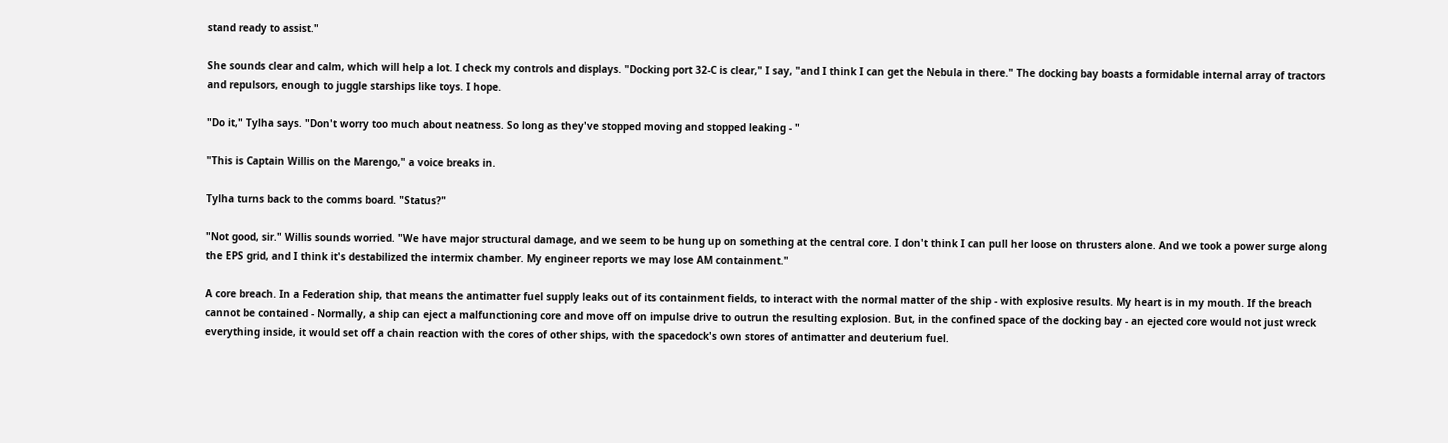stand ready to assist."

She sounds clear and calm, which will help a lot. I check my controls and displays. "Docking port 32-C is clear," I say, "and I think I can get the Nebula in there." The docking bay boasts a formidable internal array of tractors and repulsors, enough to juggle starships like toys. I hope.

"Do it," Tylha says. "Don't worry too much about neatness. So long as they've stopped moving and stopped leaking - "

"This is Captain Willis on the Marengo," a voice breaks in.

Tylha turns back to the comms board. "Status?"

"Not good, sir." Willis sounds worried. "We have major structural damage, and we seem to be hung up on something at the central core. I don't think I can pull her loose on thrusters alone. And we took a power surge along the EPS grid, and I think it's destabilized the intermix chamber. My engineer reports we may lose AM containment."

A core breach. In a Federation ship, that means the antimatter fuel supply leaks out of its containment fields, to interact with the normal matter of the ship - with explosive results. My heart is in my mouth. If the breach cannot be contained - Normally, a ship can eject a malfunctioning core and move off on impulse drive to outrun the resulting explosion. But, in the confined space of the docking bay - an ejected core would not just wreck everything inside, it would set off a chain reaction with the cores of other ships, with the spacedock's own stores of antimatter and deuterium fuel.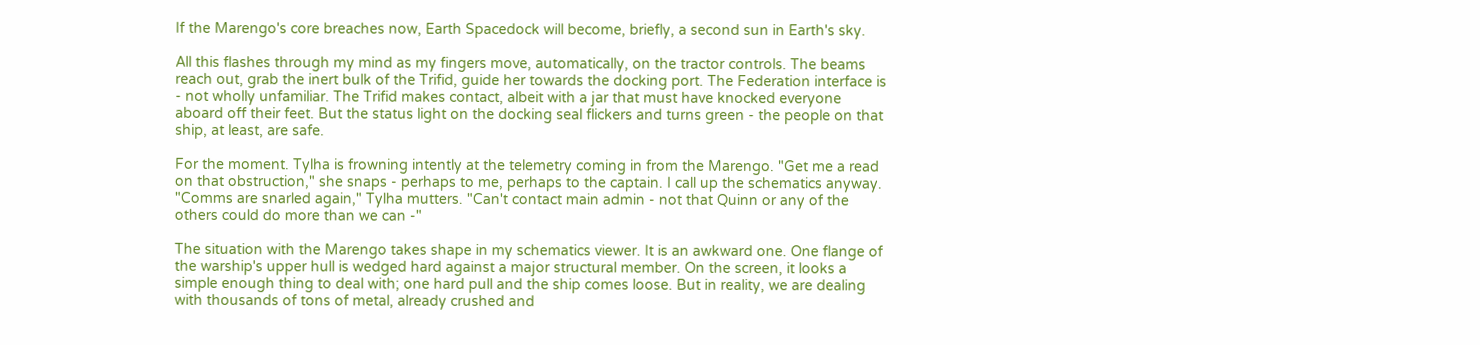If the Marengo's core breaches now, Earth Spacedock will become, briefly, a second sun in Earth's sky.

All this flashes through my mind as my fingers move, automatically, on the tractor controls. The beams reach out, grab the inert bulk of the Trifid, guide her towards the docking port. The Federation interface is - not wholly unfamiliar. The Trifid makes contact, albeit with a jar that must have knocked everyone aboard off their feet. But the status light on the docking seal flickers and turns green - the people on that ship, at least, are safe.

For the moment. Tylha is frowning intently at the telemetry coming in from the Marengo. "Get me a read on that obstruction," she snaps - perhaps to me, perhaps to the captain. I call up the schematics anyway. "Comms are snarled again," Tylha mutters. "Can't contact main admin - not that Quinn or any of the others could do more than we can -"

The situation with the Marengo takes shape in my schematics viewer. It is an awkward one. One flange of the warship's upper hull is wedged hard against a major structural member. On the screen, it looks a simple enough thing to deal with; one hard pull and the ship comes loose. But in reality, we are dealing with thousands of tons of metal, already crushed and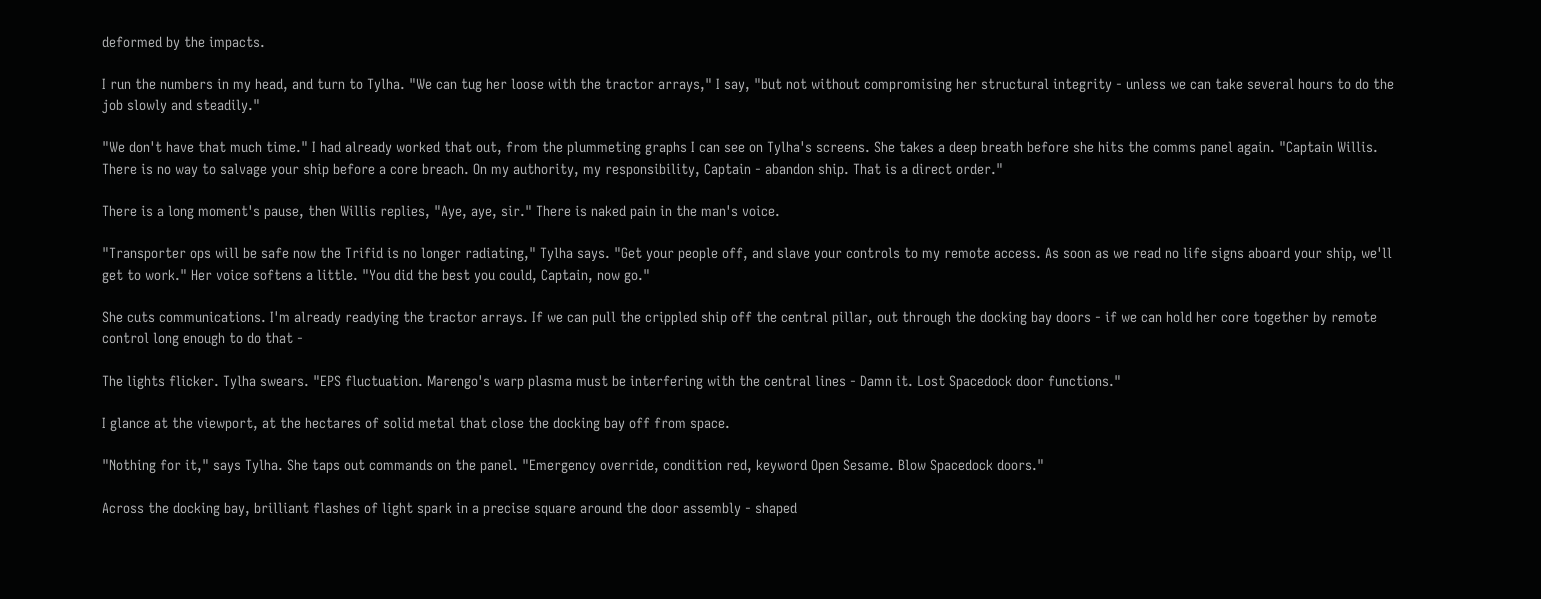deformed by the impacts.

I run the numbers in my head, and turn to Tylha. "We can tug her loose with the tractor arrays," I say, "but not without compromising her structural integrity - unless we can take several hours to do the job slowly and steadily."

"We don't have that much time." I had already worked that out, from the plummeting graphs I can see on Tylha's screens. She takes a deep breath before she hits the comms panel again. "Captain Willis. There is no way to salvage your ship before a core breach. On my authority, my responsibility, Captain - abandon ship. That is a direct order."

There is a long moment's pause, then Willis replies, "Aye, aye, sir." There is naked pain in the man's voice.

"Transporter ops will be safe now the Trifid is no longer radiating," Tylha says. "Get your people off, and slave your controls to my remote access. As soon as we read no life signs aboard your ship, we'll get to work." Her voice softens a little. "You did the best you could, Captain, now go."

She cuts communications. I'm already readying the tractor arrays. If we can pull the crippled ship off the central pillar, out through the docking bay doors - if we can hold her core together by remote control long enough to do that -

The lights flicker. Tylha swears. "EPS fluctuation. Marengo's warp plasma must be interfering with the central lines - Damn it. Lost Spacedock door functions."

I glance at the viewport, at the hectares of solid metal that close the docking bay off from space.

"Nothing for it," says Tylha. She taps out commands on the panel. "Emergency override, condition red, keyword Open Sesame. Blow Spacedock doors."

Across the docking bay, brilliant flashes of light spark in a precise square around the door assembly - shaped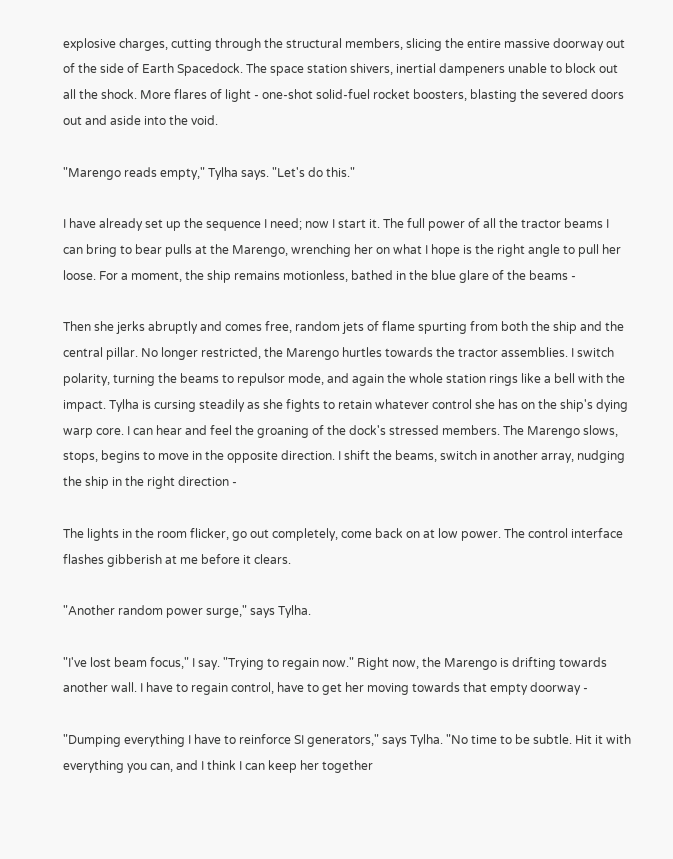explosive charges, cutting through the structural members, slicing the entire massive doorway out of the side of Earth Spacedock. The space station shivers, inertial dampeners unable to block out all the shock. More flares of light - one-shot solid-fuel rocket boosters, blasting the severed doors out and aside into the void.

"Marengo reads empty," Tylha says. "Let's do this."

I have already set up the sequence I need; now I start it. The full power of all the tractor beams I can bring to bear pulls at the Marengo, wrenching her on what I hope is the right angle to pull her loose. For a moment, the ship remains motionless, bathed in the blue glare of the beams -

Then she jerks abruptly and comes free, random jets of flame spurting from both the ship and the central pillar. No longer restricted, the Marengo hurtles towards the tractor assemblies. I switch polarity, turning the beams to repulsor mode, and again the whole station rings like a bell with the impact. Tylha is cursing steadily as she fights to retain whatever control she has on the ship's dying warp core. I can hear and feel the groaning of the dock's stressed members. The Marengo slows, stops, begins to move in the opposite direction. I shift the beams, switch in another array, nudging the ship in the right direction -

The lights in the room flicker, go out completely, come back on at low power. The control interface flashes gibberish at me before it clears.

"Another random power surge," says Tylha.

"I've lost beam focus," I say. "Trying to regain now." Right now, the Marengo is drifting towards another wall. I have to regain control, have to get her moving towards that empty doorway -

"Dumping everything I have to reinforce SI generators," says Tylha. "No time to be subtle. Hit it with everything you can, and I think I can keep her together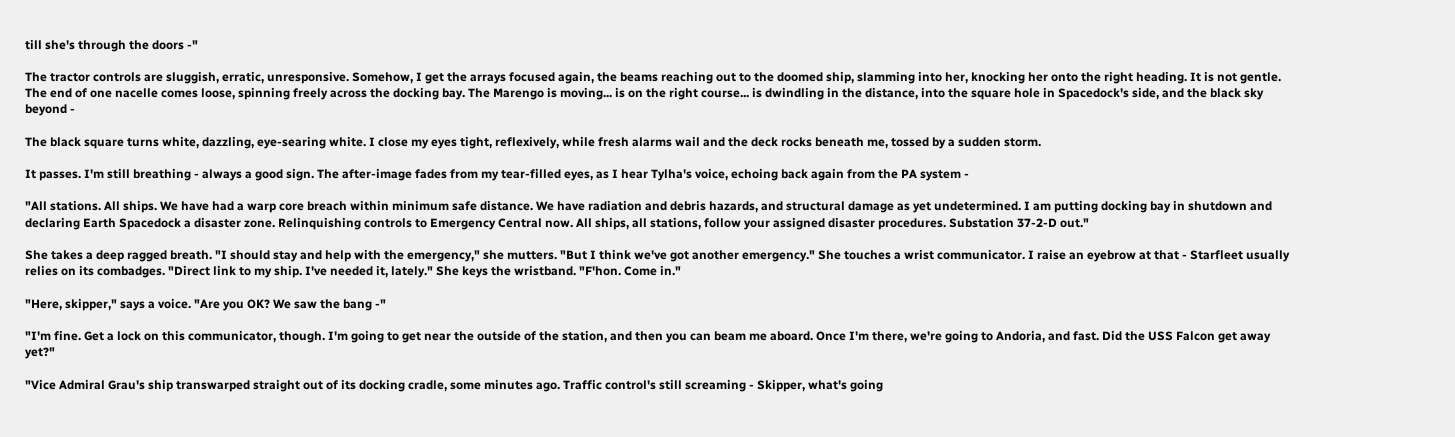till she's through the doors -"

The tractor controls are sluggish, erratic, unresponsive. Somehow, I get the arrays focused again, the beams reaching out to the doomed ship, slamming into her, knocking her onto the right heading. It is not gentle. The end of one nacelle comes loose, spinning freely across the docking bay. The Marengo is moving... is on the right course... is dwindling in the distance, into the square hole in Spacedock's side, and the black sky beyond -

The black square turns white, dazzling, eye-searing white. I close my eyes tight, reflexively, while fresh alarms wail and the deck rocks beneath me, tossed by a sudden storm.

It passes. I'm still breathing - always a good sign. The after-image fades from my tear-filled eyes, as I hear Tylha's voice, echoing back again from the PA system -

"All stations. All ships. We have had a warp core breach within minimum safe distance. We have radiation and debris hazards, and structural damage as yet undetermined. I am putting docking bay in shutdown and declaring Earth Spacedock a disaster zone. Relinquishing controls to Emergency Central now. All ships, all stations, follow your assigned disaster procedures. Substation 37-2-D out."

She takes a deep ragged breath. "I should stay and help with the emergency," she mutters. "But I think we've got another emergency." She touches a wrist communicator. I raise an eyebrow at that - Starfleet usually relies on its combadges. "Direct link to my ship. I've needed it, lately." She keys the wristband. "F'hon. Come in."

"Here, skipper," says a voice. "Are you OK? We saw the bang -"

"I'm fine. Get a lock on this communicator, though. I'm going to get near the outside of the station, and then you can beam me aboard. Once I'm there, we're going to Andoria, and fast. Did the USS Falcon get away yet?"

"Vice Admiral Grau's ship transwarped straight out of its docking cradle, some minutes ago. Traffic control's still screaming - Skipper, what's going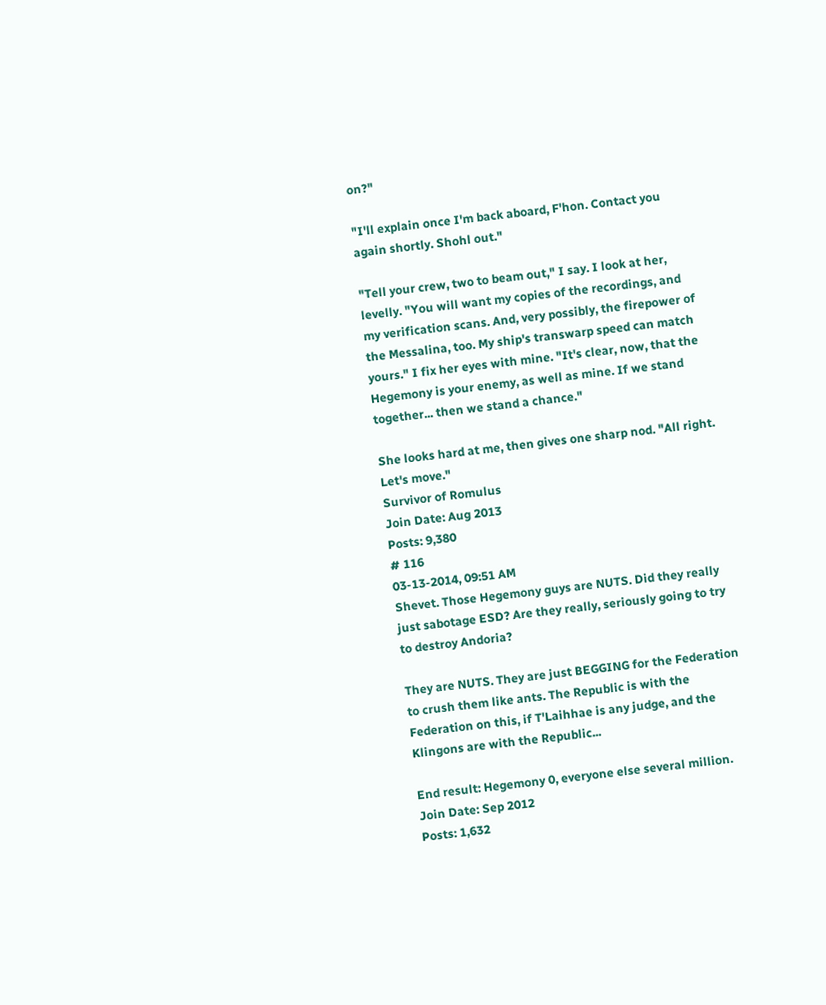on?"

"I'll explain once I'm back aboard, F'hon. Contact you again shortly. Shohl out."

"Tell your crew, two to beam out," I say. I look at her, levelly. "You will want my copies of the recordings, and my verification scans. And, very possibly, the firepower of the Messalina, too. My ship's transwarp speed can match yours." I fix her eyes with mine. "It's clear, now, that the Hegemony is your enemy, as well as mine. If we stand together... then we stand a chance."

She looks hard at me, then gives one sharp nod. "All right. Let's move."
Survivor of Romulus
Join Date: Aug 2013
Posts: 9,380
# 116
03-13-2014, 09:51 AM
Shevet. Those Hegemony guys are NUTS. Did they really just sabotage ESD? Are they really, seriously going to try to destroy Andoria?

They are NUTS. They are just BEGGING for the Federation to crush them like ants. The Republic is with the Federation on this, if T'Laihhae is any judge, and the Klingons are with the Republic...

End result: Hegemony 0, everyone else several million.
Join Date: Sep 2012
Posts: 1,632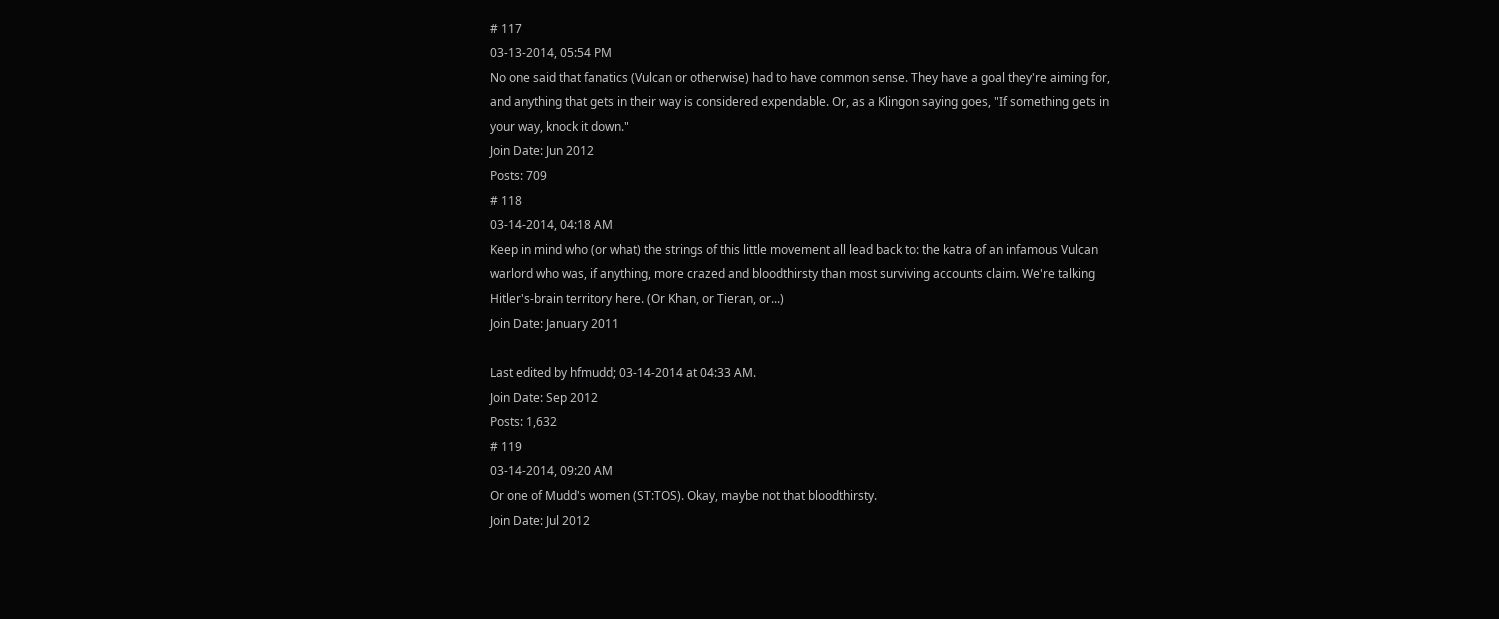# 117
03-13-2014, 05:54 PM
No one said that fanatics (Vulcan or otherwise) had to have common sense. They have a goal they're aiming for, and anything that gets in their way is considered expendable. Or, as a Klingon saying goes, "If something gets in your way, knock it down."
Join Date: Jun 2012
Posts: 709
# 118
03-14-2014, 04:18 AM
Keep in mind who (or what) the strings of this little movement all lead back to: the katra of an infamous Vulcan warlord who was, if anything, more crazed and bloodthirsty than most surviving accounts claim. We're talking Hitler's-brain territory here. (Or Khan, or Tieran, or...)
Join Date: January 2011

Last edited by hfmudd; 03-14-2014 at 04:33 AM.
Join Date: Sep 2012
Posts: 1,632
# 119
03-14-2014, 09:20 AM
Or one of Mudd's women (ST:TOS). Okay, maybe not that bloodthirsty.
Join Date: Jul 2012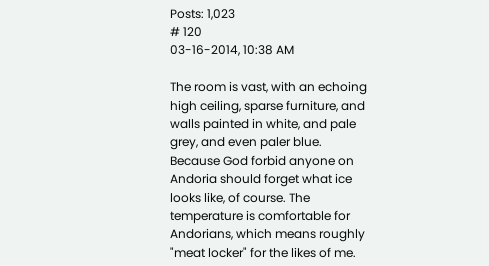Posts: 1,023
# 120
03-16-2014, 10:38 AM

The room is vast, with an echoing high ceiling, sparse furniture, and walls painted in white, and pale grey, and even paler blue. Because God forbid anyone on Andoria should forget what ice looks like, of course. The temperature is comfortable for Andorians, which means roughly "meat locker" for the likes of me.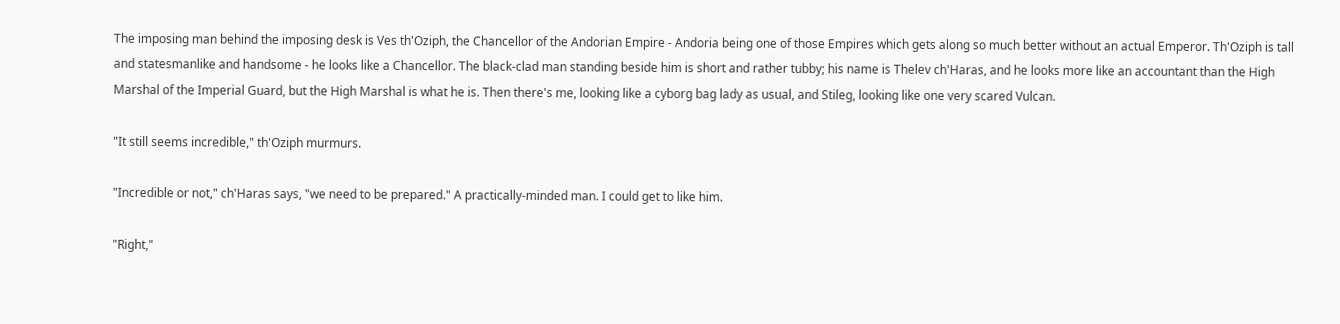The imposing man behind the imposing desk is Ves th'Oziph, the Chancellor of the Andorian Empire - Andoria being one of those Empires which gets along so much better without an actual Emperor. Th'Oziph is tall and statesmanlike and handsome - he looks like a Chancellor. The black-clad man standing beside him is short and rather tubby; his name is Thelev ch'Haras, and he looks more like an accountant than the High Marshal of the Imperial Guard, but the High Marshal is what he is. Then there's me, looking like a cyborg bag lady as usual, and Stileg, looking like one very scared Vulcan.

"It still seems incredible," th'Oziph murmurs.

"Incredible or not," ch'Haras says, "we need to be prepared." A practically-minded man. I could get to like him.

"Right,"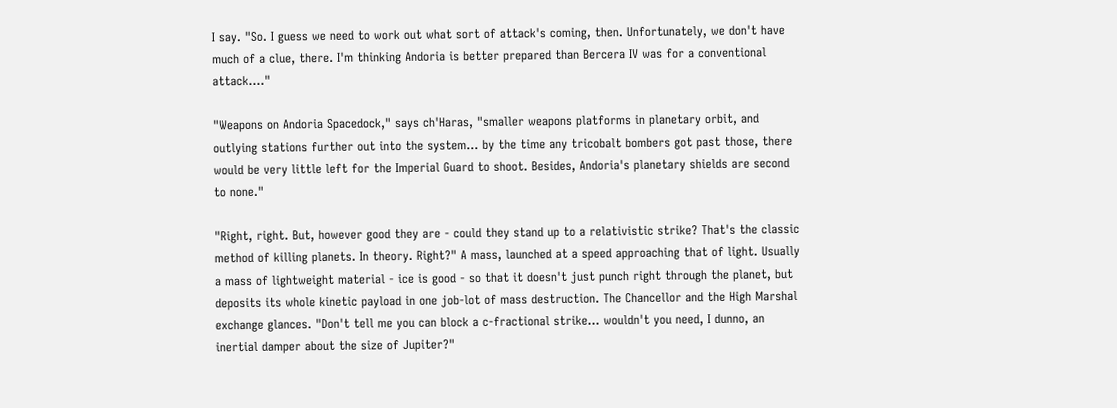I say. "So. I guess we need to work out what sort of attack's coming, then. Unfortunately, we don't have much of a clue, there. I'm thinking Andoria is better prepared than Bercera IV was for a conventional attack...."

"Weapons on Andoria Spacedock," says ch'Haras, "smaller weapons platforms in planetary orbit, and outlying stations further out into the system... by the time any tricobalt bombers got past those, there would be very little left for the Imperial Guard to shoot. Besides, Andoria's planetary shields are second to none."

"Right, right. But, however good they are - could they stand up to a relativistic strike? That's the classic method of killing planets. In theory. Right?" A mass, launched at a speed approaching that of light. Usually a mass of lightweight material - ice is good - so that it doesn't just punch right through the planet, but deposits its whole kinetic payload in one job-lot of mass destruction. The Chancellor and the High Marshal exchange glances. "Don't tell me you can block a c-fractional strike... wouldn't you need, I dunno, an inertial damper about the size of Jupiter?"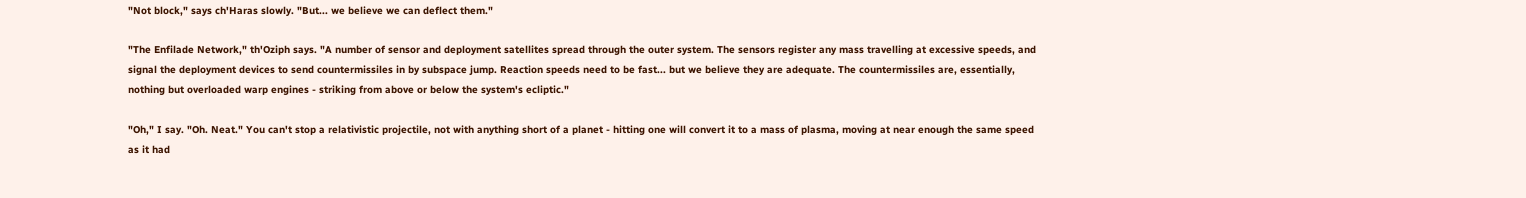"Not block," says ch'Haras slowly. "But... we believe we can deflect them."

"The Enfilade Network," th'Oziph says. "A number of sensor and deployment satellites spread through the outer system. The sensors register any mass travelling at excessive speeds, and signal the deployment devices to send countermissiles in by subspace jump. Reaction speeds need to be fast... but we believe they are adequate. The countermissiles are, essentially, nothing but overloaded warp engines - striking from above or below the system's ecliptic."

"Oh," I say. "Oh. Neat." You can't stop a relativistic projectile, not with anything short of a planet - hitting one will convert it to a mass of plasma, moving at near enough the same speed as it had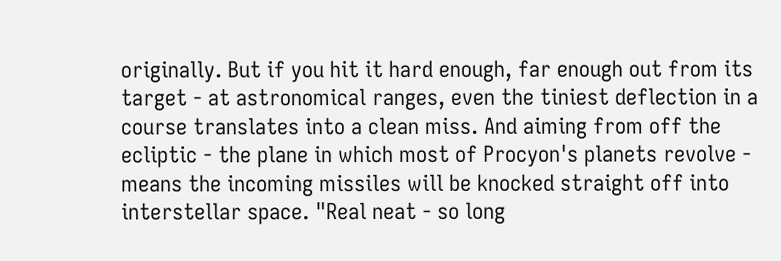originally. But if you hit it hard enough, far enough out from its target - at astronomical ranges, even the tiniest deflection in a course translates into a clean miss. And aiming from off the ecliptic - the plane in which most of Procyon's planets revolve - means the incoming missiles will be knocked straight off into interstellar space. "Real neat - so long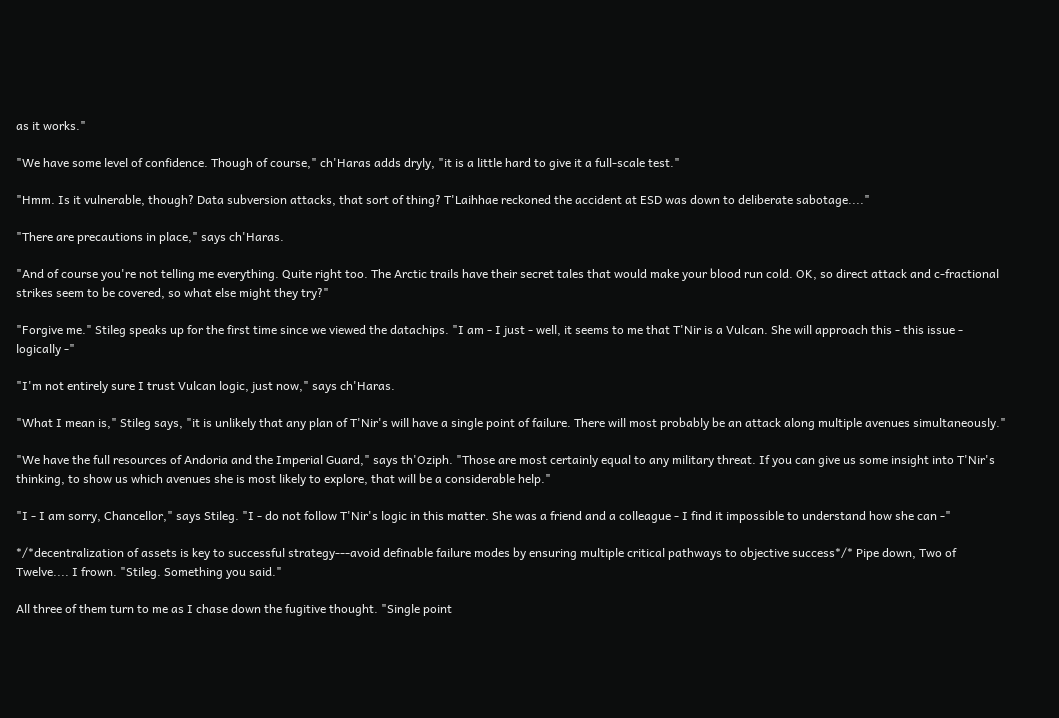as it works."

"We have some level of confidence. Though of course," ch'Haras adds dryly, "it is a little hard to give it a full-scale test."

"Hmm. Is it vulnerable, though? Data subversion attacks, that sort of thing? T'Laihhae reckoned the accident at ESD was down to deliberate sabotage...."

"There are precautions in place," says ch'Haras.

"And of course you're not telling me everything. Quite right too. The Arctic trails have their secret tales that would make your blood run cold. OK, so direct attack and c-fractional strikes seem to be covered, so what else might they try?"

"Forgive me." Stileg speaks up for the first time since we viewed the datachips. "I am - I just - well, it seems to me that T'Nir is a Vulcan. She will approach this - this issue - logically -"

"I'm not entirely sure I trust Vulcan logic, just now," says ch'Haras.

"What I mean is," Stileg says, "it is unlikely that any plan of T'Nir's will have a single point of failure. There will most probably be an attack along multiple avenues simultaneously."

"We have the full resources of Andoria and the Imperial Guard," says th'Oziph. "Those are most certainly equal to any military threat. If you can give us some insight into T'Nir's thinking, to show us which avenues she is most likely to explore, that will be a considerable help."

"I - I am sorry, Chancellor," says Stileg. "I - do not follow T'Nir's logic in this matter. She was a friend and a colleague - I find it impossible to understand how she can -"

*/*decentralization of assets is key to successful strategy---avoid definable failure modes by ensuring multiple critical pathways to objective success*/* Pipe down, Two of Twelve.... I frown. "Stileg. Something you said."

All three of them turn to me as I chase down the fugitive thought. "Single point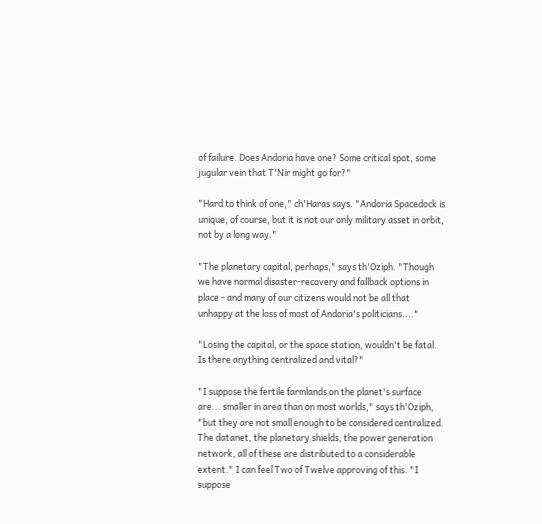of failure. Does Andoria have one? Some critical spot, some jugular vein that T'Nir might go for?"

"Hard to think of one," ch'Haras says. "Andoria Spacedock is unique, of course, but it is not our only military asset in orbit, not by a long way."

"The planetary capital, perhaps," says th'Oziph. "Though we have normal disaster-recovery and fallback options in place - and many of our citizens would not be all that unhappy at the loss of most of Andoria's politicians...."

"Losing the capital, or the space station, wouldn't be fatal. Is there anything centralized and vital?"

"I suppose the fertile farmlands on the planet's surface are... smaller in area than on most worlds," says th'Oziph, "but they are not small enough to be considered centralized. The datanet, the planetary shields, the power generation network, all of these are distributed to a considerable extent." I can feel Two of Twelve approving of this. "I suppose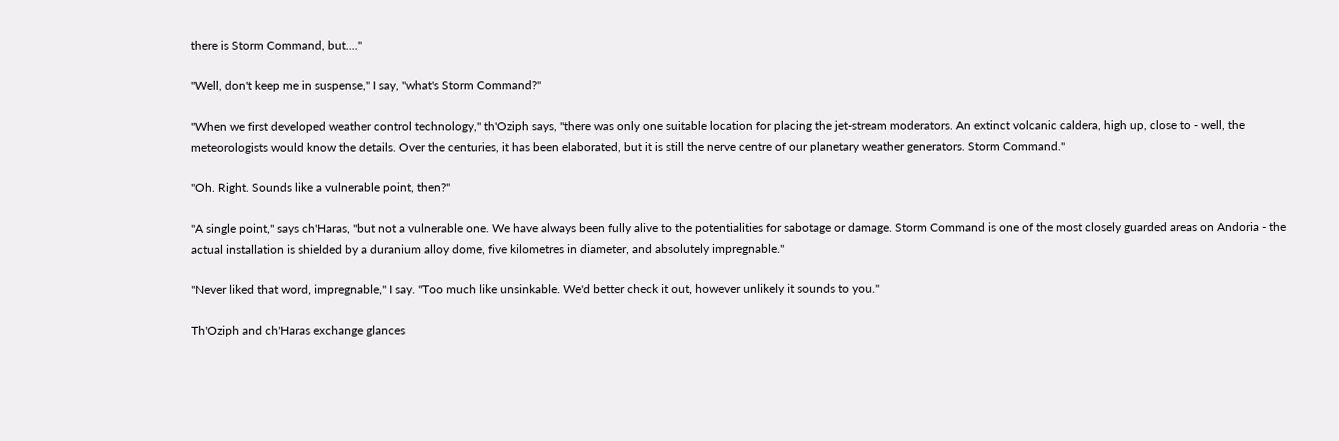there is Storm Command, but...."

"Well, don't keep me in suspense," I say, "what's Storm Command?"

"When we first developed weather control technology," th'Oziph says, "there was only one suitable location for placing the jet-stream moderators. An extinct volcanic caldera, high up, close to - well, the meteorologists would know the details. Over the centuries, it has been elaborated, but it is still the nerve centre of our planetary weather generators. Storm Command."

"Oh. Right. Sounds like a vulnerable point, then?"

"A single point," says ch'Haras, "but not a vulnerable one. We have always been fully alive to the potentialities for sabotage or damage. Storm Command is one of the most closely guarded areas on Andoria - the actual installation is shielded by a duranium alloy dome, five kilometres in diameter, and absolutely impregnable."

"Never liked that word, impregnable," I say. "Too much like unsinkable. We'd better check it out, however unlikely it sounds to you."

Th'Oziph and ch'Haras exchange glances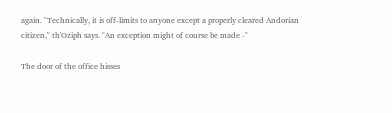again. "Technically, it is off-limits to anyone except a properly cleared Andorian citizen," th'Oziph says. "An exception might of course be made -"

The door of the office hisses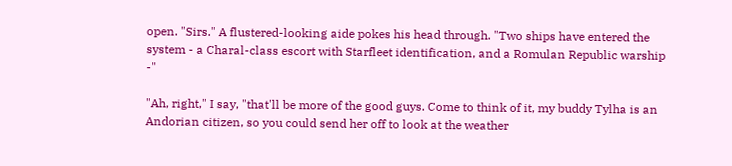open. "Sirs." A flustered-looking aide pokes his head through. "Two ships have entered the system - a Charal-class escort with Starfleet identification, and a Romulan Republic warship -"

"Ah, right," I say, "that'll be more of the good guys. Come to think of it, my buddy Tylha is an Andorian citizen, so you could send her off to look at the weather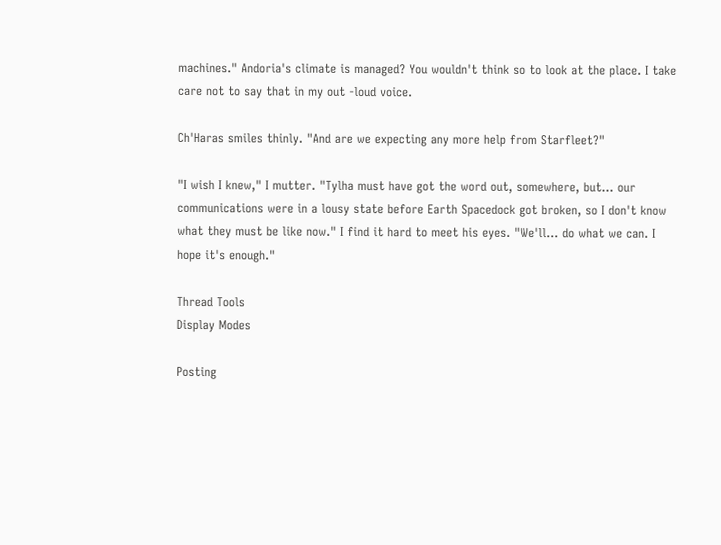machines." Andoria's climate is managed? You wouldn't think so to look at the place. I take care not to say that in my out -loud voice.

Ch'Haras smiles thinly. "And are we expecting any more help from Starfleet?"

"I wish I knew," I mutter. "Tylha must have got the word out, somewhere, but... our communications were in a lousy state before Earth Spacedock got broken, so I don't know what they must be like now." I find it hard to meet his eyes. "We'll... do what we can. I hope it's enough."

Thread Tools
Display Modes

Posting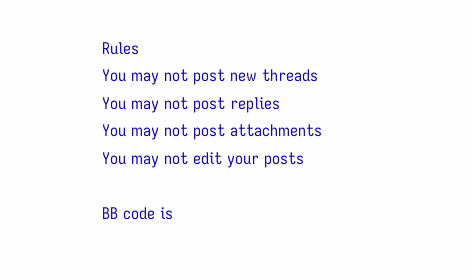Rules
You may not post new threads
You may not post replies
You may not post attachments
You may not edit your posts

BB code is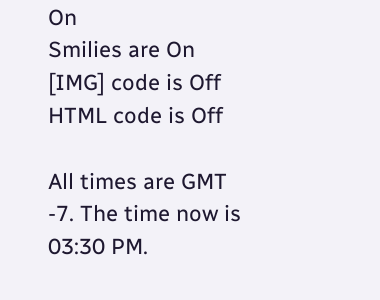On
Smilies are On
[IMG] code is Off
HTML code is Off

All times are GMT -7. The time now is 03:30 PM.